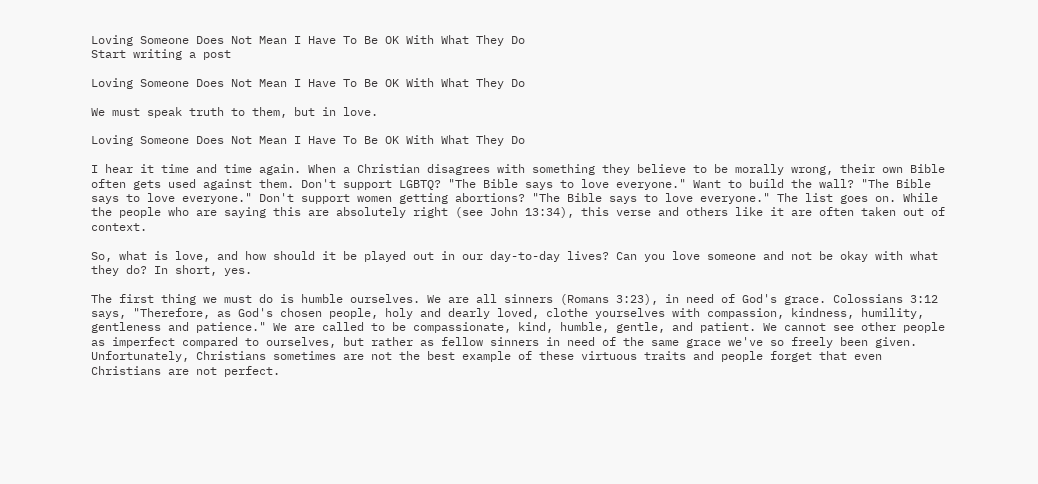Loving Someone Does Not Mean I Have To Be OK With What They Do
Start writing a post

Loving Someone Does Not Mean I Have To Be OK With What They Do

We must speak truth to them, but in love.

Loving Someone Does Not Mean I Have To Be OK With What They Do

I hear it time and time again. When a Christian disagrees with something they believe to be morally wrong, their own Bible often gets used against them. Don't support LGBTQ? "The Bible says to love everyone." Want to build the wall? "The Bible says to love everyone." Don't support women getting abortions? "The Bible says to love everyone." The list goes on. While the people who are saying this are absolutely right (see John 13:34), this verse and others like it are often taken out of context.

So, what is love, and how should it be played out in our day-to-day lives? Can you love someone and not be okay with what they do? In short, yes.

The first thing we must do is humble ourselves. We are all sinners (Romans 3:23), in need of God's grace. Colossians 3:12 says, "Therefore, as God's chosen people, holy and dearly loved, clothe yourselves with compassion, kindness, humility, gentleness and patience." We are called to be compassionate, kind, humble, gentle, and patient. We cannot see other people as imperfect compared to ourselves, but rather as fellow sinners in need of the same grace we've so freely been given. Unfortunately, Christians sometimes are not the best example of these virtuous traits and people forget that even Christians are not perfect.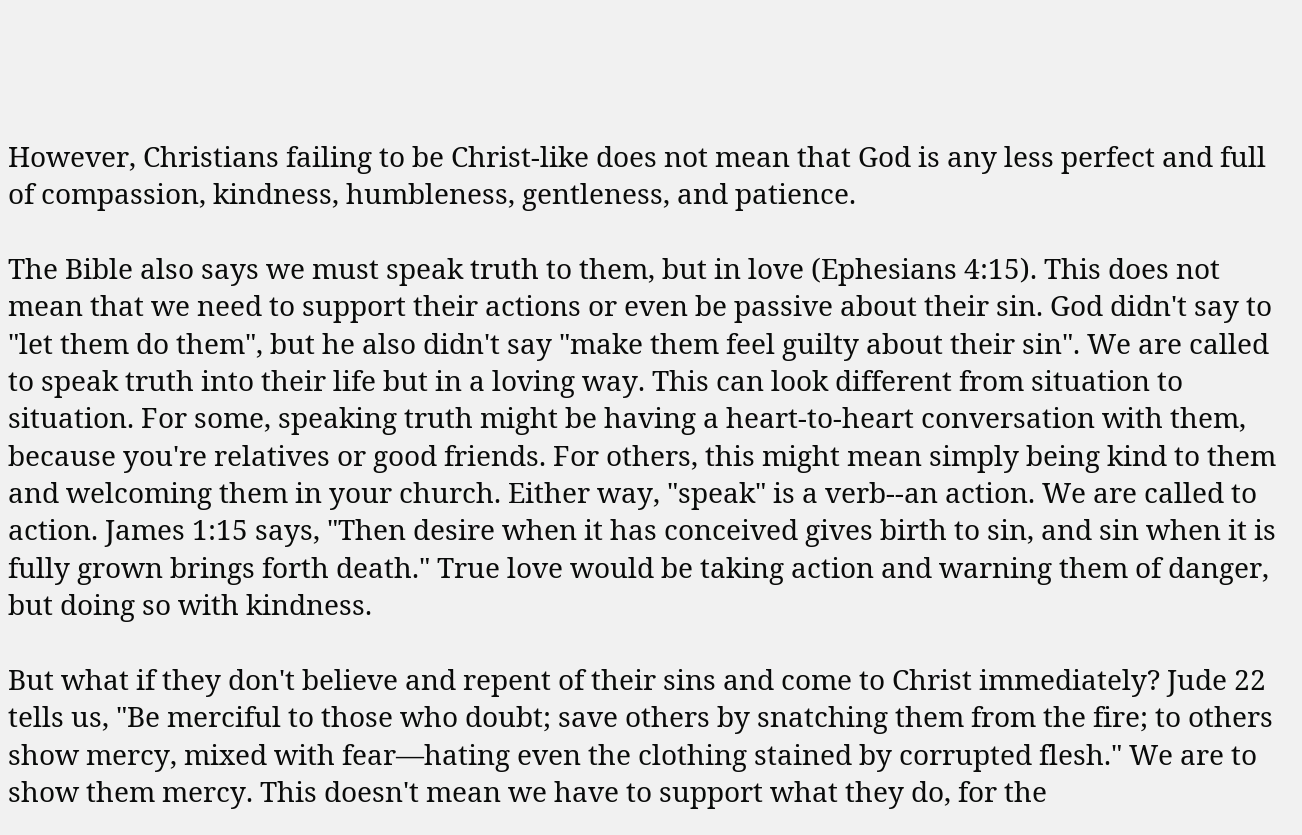However, Christians failing to be Christ-like does not mean that God is any less perfect and full of compassion, kindness, humbleness, gentleness, and patience.

The Bible also says we must speak truth to them, but in love (Ephesians 4:15). This does not mean that we need to support their actions or even be passive about their sin. God didn't say to "let them do them", but he also didn't say "make them feel guilty about their sin". We are called to speak truth into their life but in a loving way. This can look different from situation to situation. For some, speaking truth might be having a heart-to-heart conversation with them, because you're relatives or good friends. For others, this might mean simply being kind to them and welcoming them in your church. Either way, "speak" is a verb--an action. We are called to action. James 1:15 says, "Then desire when it has conceived gives birth to sin, and sin when it is fully grown brings forth death." True love would be taking action and warning them of danger, but doing so with kindness.

But what if they don't believe and repent of their sins and come to Christ immediately? Jude 22 tells us, "Be merciful to those who doubt; save others by snatching them from the fire; to others show mercy, mixed with fear—hating even the clothing stained by corrupted flesh." We are to show them mercy. This doesn't mean we have to support what they do, for the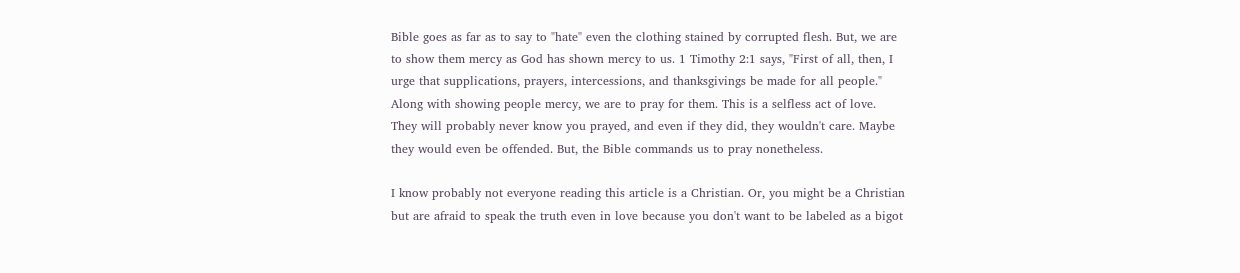Bible goes as far as to say to "hate" even the clothing stained by corrupted flesh. But, we are to show them mercy as God has shown mercy to us. 1 Timothy 2:1 says, "First of all, then, I urge that supplications, prayers, intercessions, and thanksgivings be made for all people." Along with showing people mercy, we are to pray for them. This is a selfless act of love. They will probably never know you prayed, and even if they did, they wouldn't care. Maybe they would even be offended. But, the Bible commands us to pray nonetheless.

I know probably not everyone reading this article is a Christian. Or, you might be a Christian but are afraid to speak the truth even in love because you don't want to be labeled as a bigot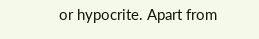or hypocrite. Apart from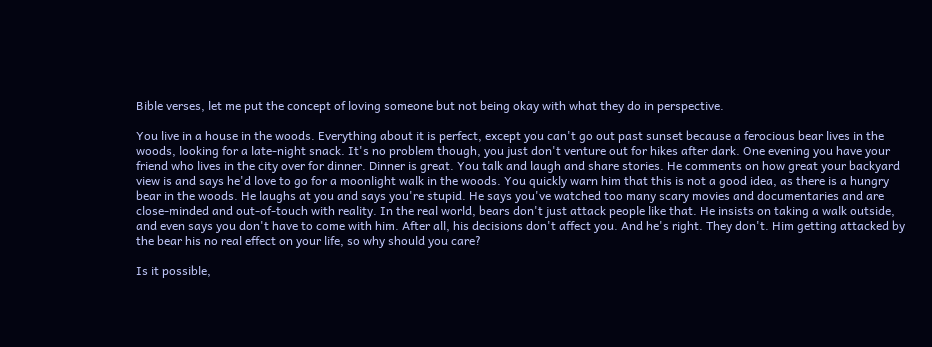Bible verses, let me put the concept of loving someone but not being okay with what they do in perspective.

You live in a house in the woods. Everything about it is perfect, except you can't go out past sunset because a ferocious bear lives in the woods, looking for a late-night snack. It's no problem though, you just don't venture out for hikes after dark. One evening you have your friend who lives in the city over for dinner. Dinner is great. You talk and laugh and share stories. He comments on how great your backyard view is and says he'd love to go for a moonlight walk in the woods. You quickly warn him that this is not a good idea, as there is a hungry bear in the woods. He laughs at you and says you're stupid. He says you've watched too many scary movies and documentaries and are close-minded and out-of-touch with reality. In the real world, bears don't just attack people like that. He insists on taking a walk outside, and even says you don't have to come with him. After all, his decisions don't affect you. And he's right. They don't. Him getting attacked by the bear his no real effect on your life, so why should you care?

Is it possible,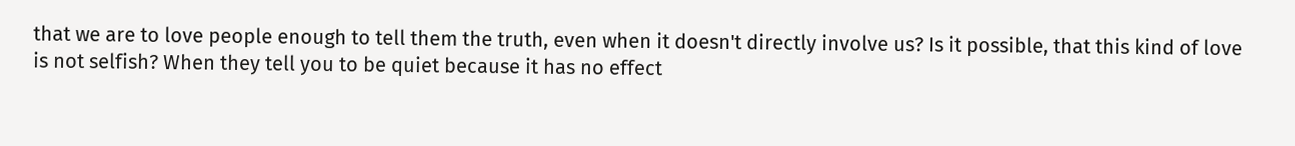that we are to love people enough to tell them the truth, even when it doesn't directly involve us? Is it possible, that this kind of love is not selfish? When they tell you to be quiet because it has no effect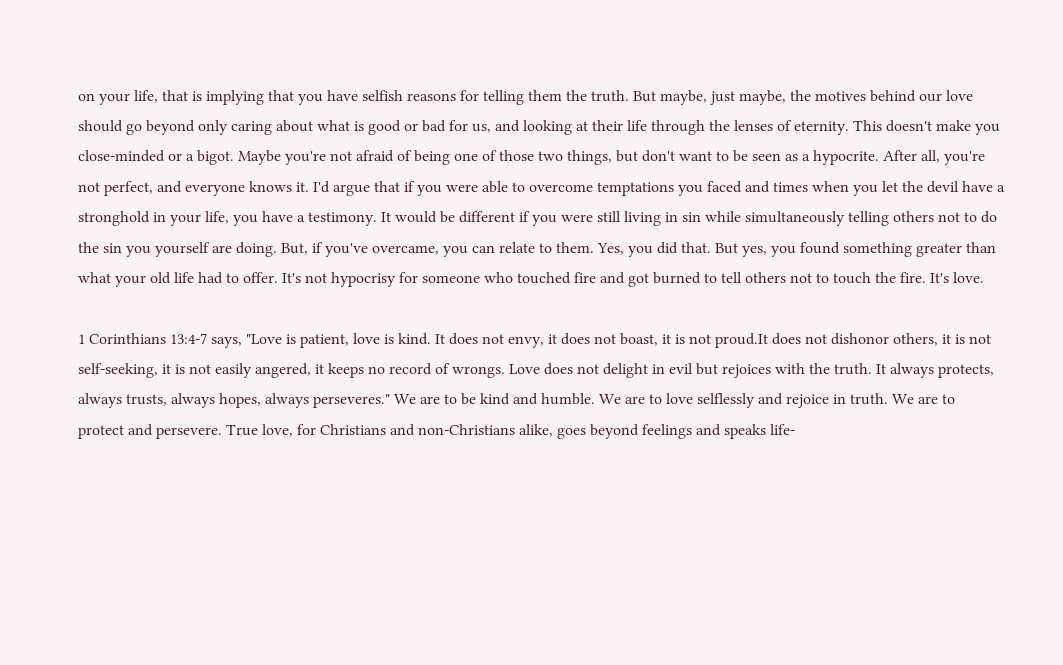on your life, that is implying that you have selfish reasons for telling them the truth. But maybe, just maybe, the motives behind our love should go beyond only caring about what is good or bad for us, and looking at their life through the lenses of eternity. This doesn't make you close-minded or a bigot. Maybe you're not afraid of being one of those two things, but don't want to be seen as a hypocrite. After all, you're not perfect, and everyone knows it. I'd argue that if you were able to overcome temptations you faced and times when you let the devil have a stronghold in your life, you have a testimony. It would be different if you were still living in sin while simultaneously telling others not to do the sin you yourself are doing. But, if you've overcame, you can relate to them. Yes, you did that. But yes, you found something greater than what your old life had to offer. It's not hypocrisy for someone who touched fire and got burned to tell others not to touch the fire. It's love.

1 Corinthians 13:4-7 says, "Love is patient, love is kind. It does not envy, it does not boast, it is not proud.It does not dishonor others, it is not self-seeking, it is not easily angered, it keeps no record of wrongs. Love does not delight in evil but rejoices with the truth. It always protects, always trusts, always hopes, always perseveres." We are to be kind and humble. We are to love selflessly and rejoice in truth. We are to protect and persevere. True love, for Christians and non-Christians alike, goes beyond feelings and speaks life-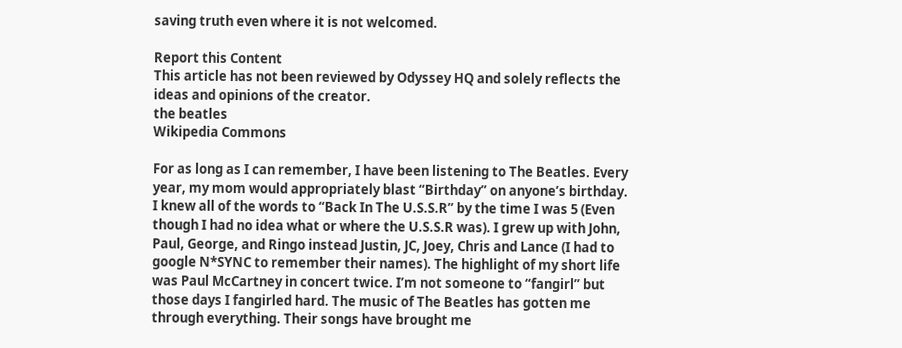saving truth even where it is not welcomed.

Report this Content
This article has not been reviewed by Odyssey HQ and solely reflects the ideas and opinions of the creator.
the beatles
Wikipedia Commons

For as long as I can remember, I have been listening to The Beatles. Every year, my mom would appropriately blast “Birthday” on anyone’s birthday. I knew all of the words to “Back In The U.S.S.R” by the time I was 5 (Even though I had no idea what or where the U.S.S.R was). I grew up with John, Paul, George, and Ringo instead Justin, JC, Joey, Chris and Lance (I had to google N*SYNC to remember their names). The highlight of my short life was Paul McCartney in concert twice. I’m not someone to “fangirl” but those days I fangirled hard. The music of The Beatles has gotten me through everything. Their songs have brought me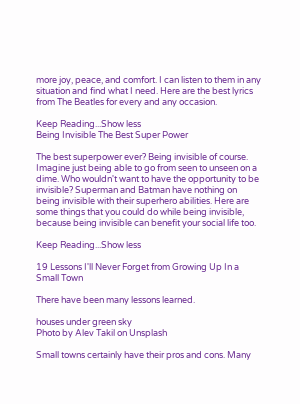more joy, peace, and comfort. I can listen to them in any situation and find what I need. Here are the best lyrics from The Beatles for every and any occasion.

Keep Reading...Show less
Being Invisible The Best Super Power

The best superpower ever? Being invisible of course. Imagine just being able to go from seen to unseen on a dime. Who wouldn't want to have the opportunity to be invisible? Superman and Batman have nothing on being invisible with their superhero abilities. Here are some things that you could do while being invisible, because being invisible can benefit your social life too.

Keep Reading...Show less

19 Lessons I'll Never Forget from Growing Up In a Small Town

There have been many lessons learned.

houses under green sky
Photo by Alev Takil on Unsplash

Small towns certainly have their pros and cons. Many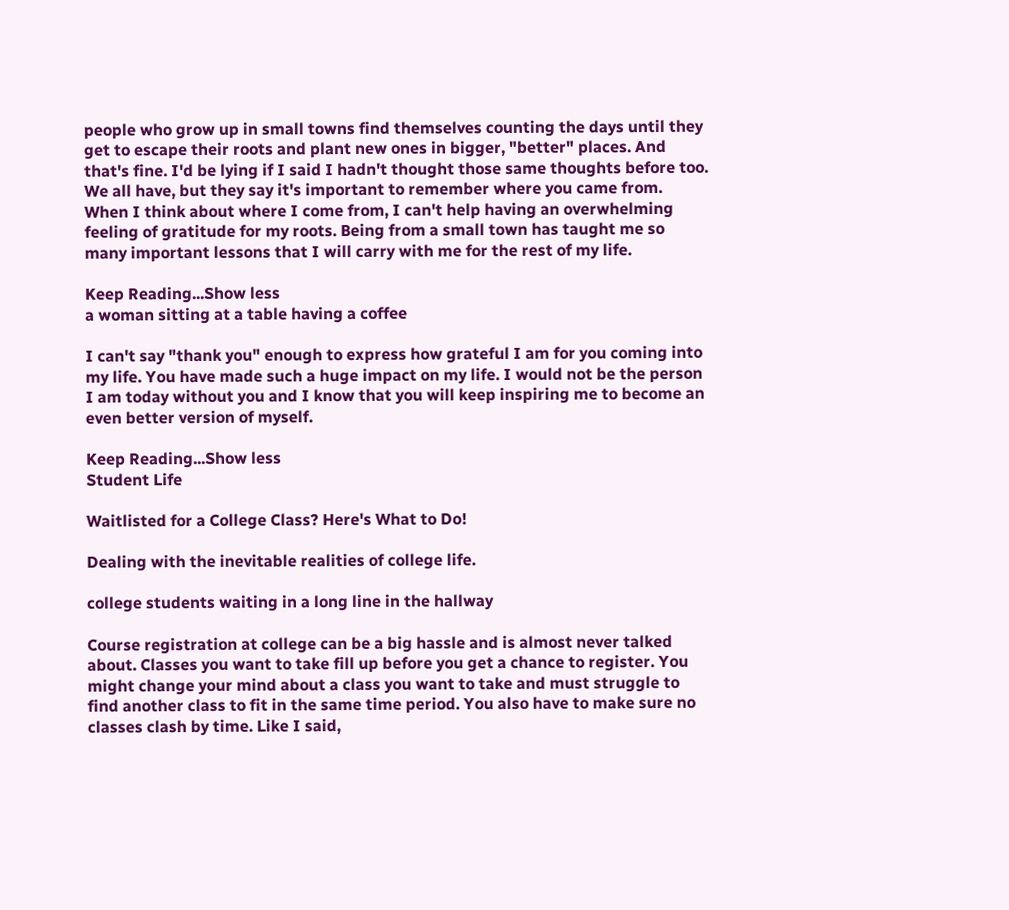people who grow up in small towns find themselves counting the days until they get to escape their roots and plant new ones in bigger, "better" places. And that's fine. I'd be lying if I said I hadn't thought those same thoughts before too. We all have, but they say it's important to remember where you came from. When I think about where I come from, I can't help having an overwhelming feeling of gratitude for my roots. Being from a small town has taught me so many important lessons that I will carry with me for the rest of my life.

Keep Reading...Show less
a woman sitting at a table having a coffee

I can't say "thank you" enough to express how grateful I am for you coming into my life. You have made such a huge impact on my life. I would not be the person I am today without you and I know that you will keep inspiring me to become an even better version of myself.

Keep Reading...Show less
Student Life

Waitlisted for a College Class? Here's What to Do!

Dealing with the inevitable realities of college life.

college students waiting in a long line in the hallway

Course registration at college can be a big hassle and is almost never talked about. Classes you want to take fill up before you get a chance to register. You might change your mind about a class you want to take and must struggle to find another class to fit in the same time period. You also have to make sure no classes clash by time. Like I said,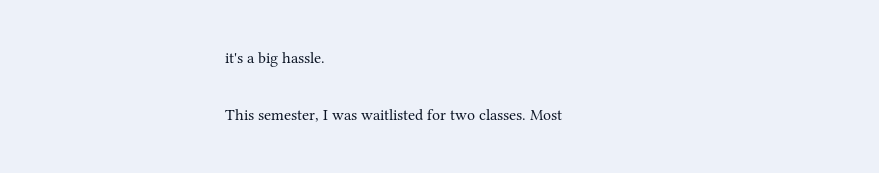it's a big hassle.

This semester, I was waitlisted for two classes. Most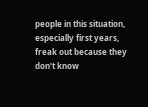people in this situation, especially first years, freak out because they don't know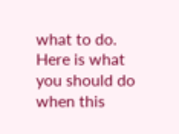what to do. Here is what you should do when this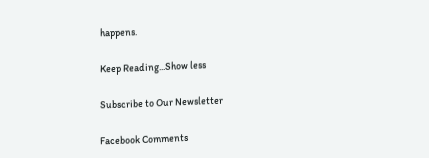happens.

Keep Reading...Show less

Subscribe to Our Newsletter

Facebook Comments